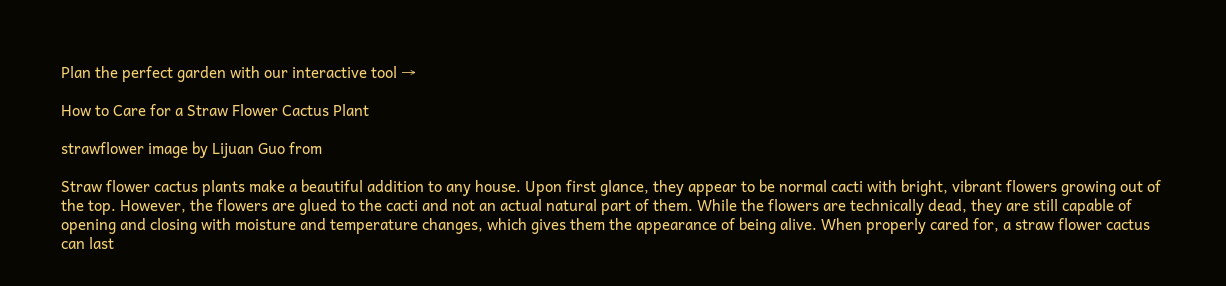Plan the perfect garden with our interactive tool →

How to Care for a Straw Flower Cactus Plant

strawflower image by Lijuan Guo from

Straw flower cactus plants make a beautiful addition to any house. Upon first glance, they appear to be normal cacti with bright, vibrant flowers growing out of the top. However, the flowers are glued to the cacti and not an actual natural part of them. While the flowers are technically dead, they are still capable of opening and closing with moisture and temperature changes, which gives them the appearance of being alive. When properly cared for, a straw flower cactus can last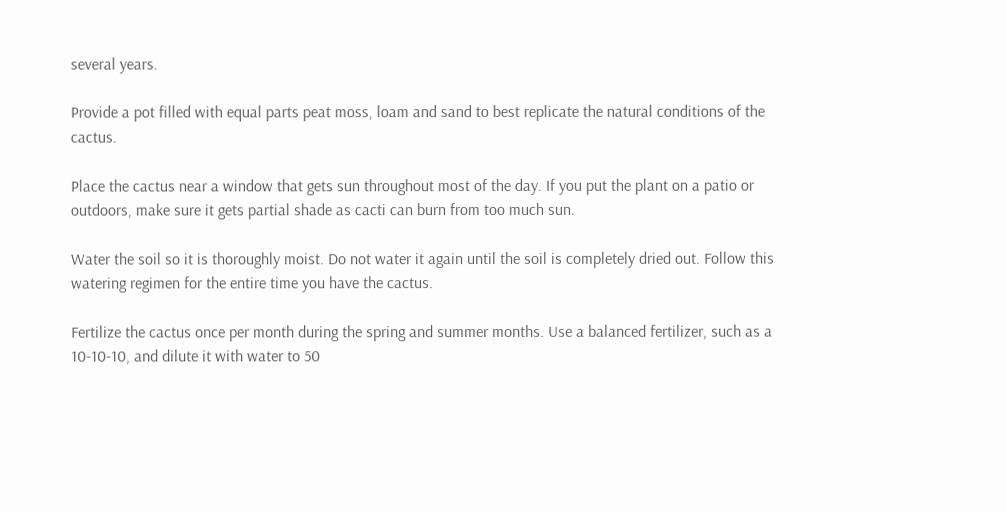several years.

Provide a pot filled with equal parts peat moss, loam and sand to best replicate the natural conditions of the cactus.

Place the cactus near a window that gets sun throughout most of the day. If you put the plant on a patio or outdoors, make sure it gets partial shade as cacti can burn from too much sun.

Water the soil so it is thoroughly moist. Do not water it again until the soil is completely dried out. Follow this watering regimen for the entire time you have the cactus.

Fertilize the cactus once per month during the spring and summer months. Use a balanced fertilizer, such as a 10-10-10, and dilute it with water to 50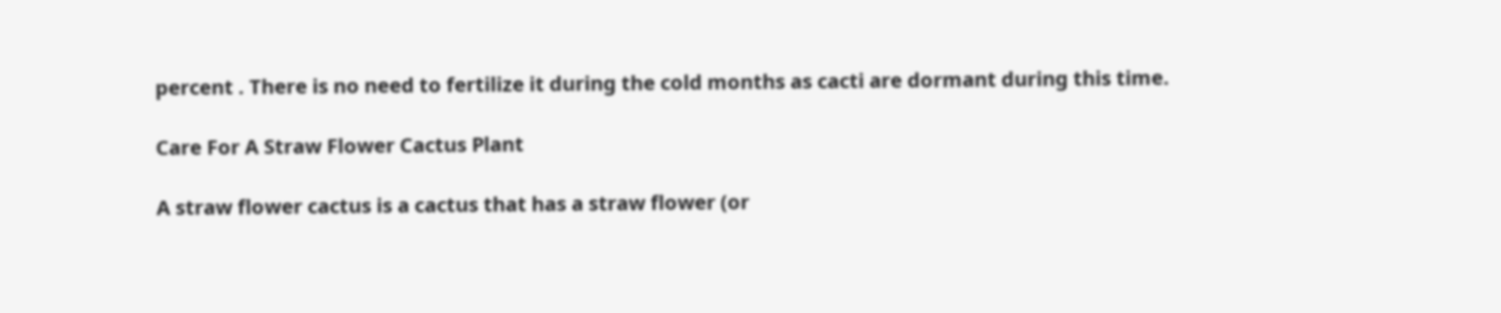percent . There is no need to fertilize it during the cold months as cacti are dormant during this time.

Care For A Straw Flower Cactus Plant

A straw flower cactus is a cactus that has a straw flower (or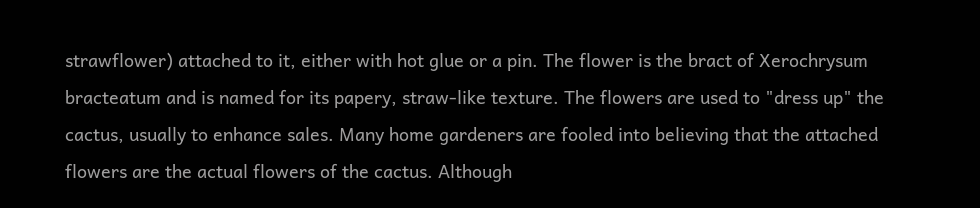strawflower) attached to it, either with hot glue or a pin. The flower is the bract of Xerochrysum bracteatum and is named for its papery, straw-like texture. The flowers are used to "dress up" the cactus, usually to enhance sales. Many home gardeners are fooled into believing that the attached flowers are the actual flowers of the cactus. Although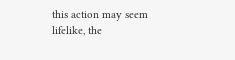this action may seem lifelike, the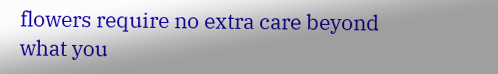flowers require no extra care beyond what you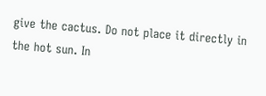give the cactus. Do not place it directly in the hot sun. In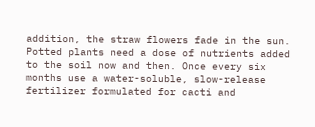addition, the straw flowers fade in the sun. Potted plants need a dose of nutrients added to the soil now and then. Once every six months use a water-soluble, slow-release fertilizer formulated for cacti and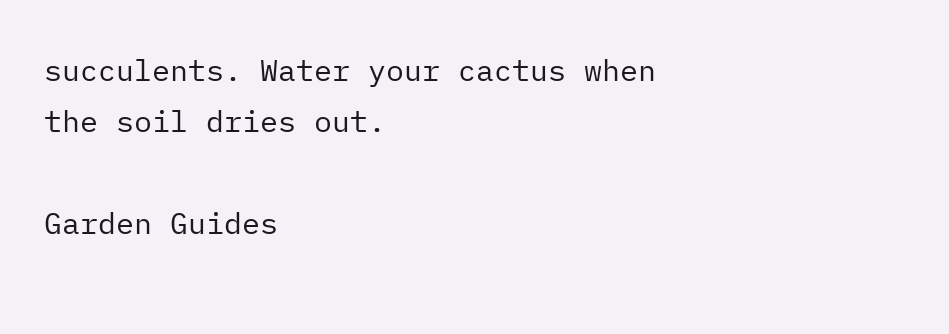succulents. Water your cactus when the soil dries out.

Garden Guides